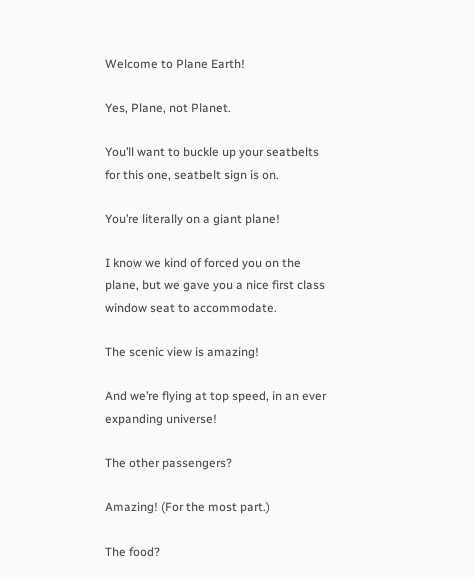Welcome to Plane Earth!

Yes, Plane, not Planet.

You’ll want to buckle up your seatbelts for this one, seatbelt sign is on.

You’re literally on a giant plane!

I know we kind of forced you on the plane, but we gave you a nice first class window seat to accommodate.

The scenic view is amazing!

And we’re flying at top speed, in an ever expanding universe!

The other passengers?

Amazing! (For the most part.)

The food?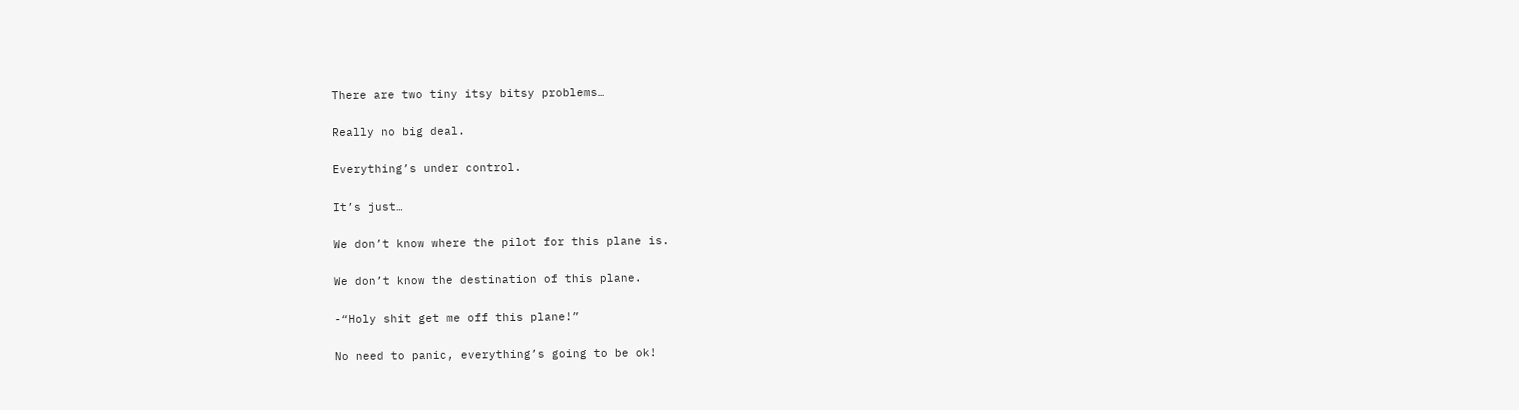There are two tiny itsy bitsy problems…

Really no big deal.

Everything’s under control.

It’s just…

We don’t know where the pilot for this plane is.

We don’t know the destination of this plane.

-“Holy shit get me off this plane!”

No need to panic, everything’s going to be ok!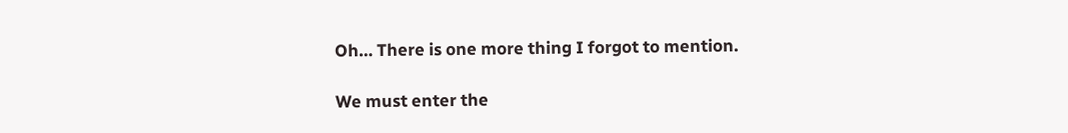Oh… There is one more thing I forgot to mention.

We must enter the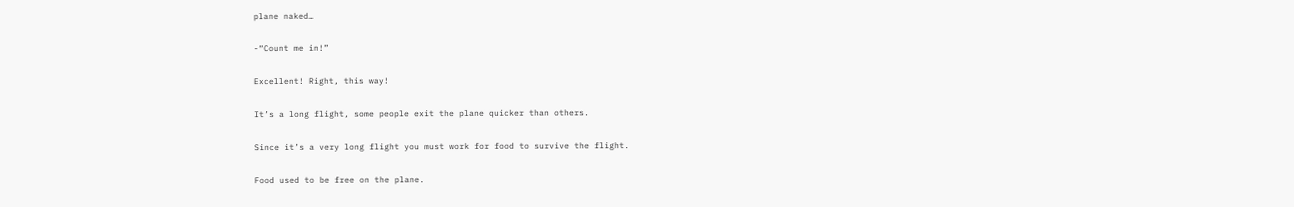plane naked…

-“Count me in!”

Excellent! Right, this way!

It’s a long flight, some people exit the plane quicker than others.

Since it’s a very long flight you must work for food to survive the flight.

Food used to be free on the plane.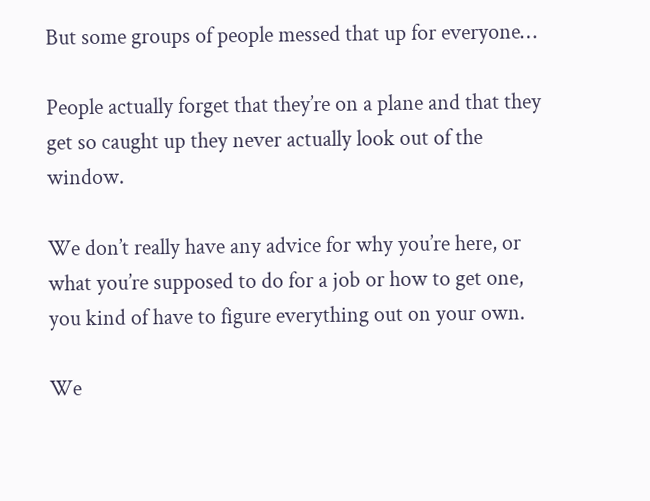But some groups of people messed that up for everyone…

People actually forget that they’re on a plane and that they get so caught up they never actually look out of the window.

We don’t really have any advice for why you’re here, or what you’re supposed to do for a job or how to get one, you kind of have to figure everything out on your own.

We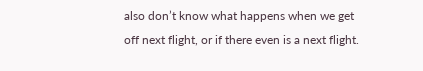also don’t know what happens when we get off next flight, or if there even is a next flight.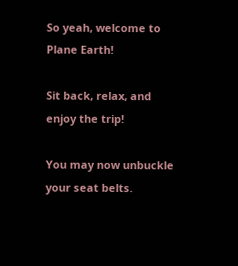So yeah, welcome to Plane Earth!

Sit back, relax, and enjoy the trip!

You may now unbuckle your seat belts.